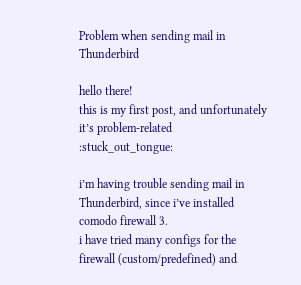Problem when sending mail in Thunderbird

hello there!
this is my first post, and unfortunately it’s problem-related :stuck_out_tongue:

i’m having trouble sending mail in Thunderbird, since i’ve installed comodo firewall 3.
i have tried many configs for the firewall (custom/predefined) and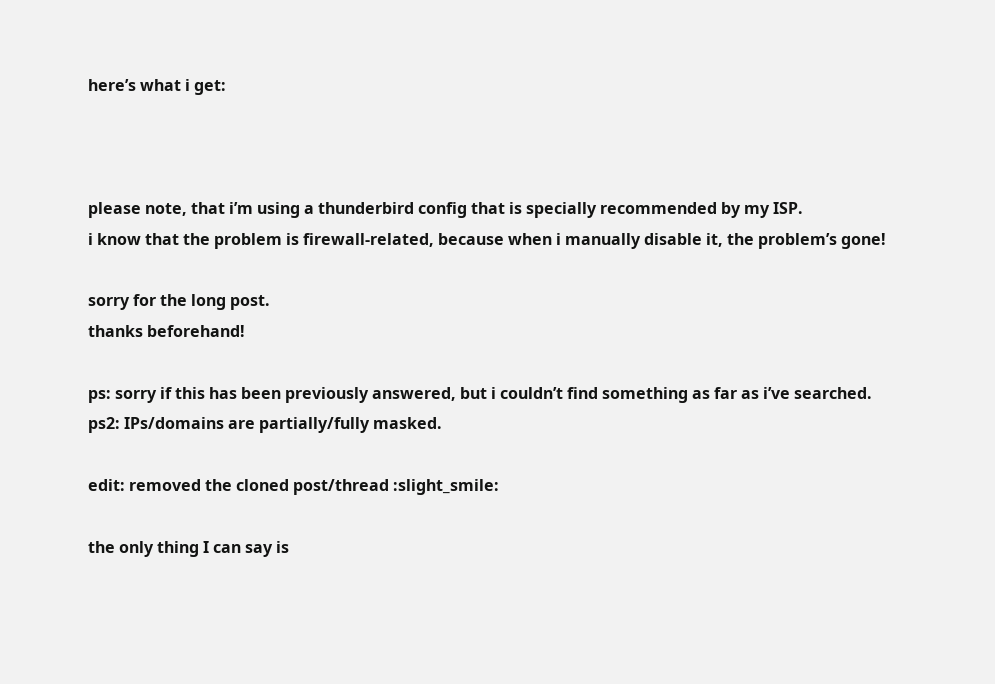here’s what i get:



please note, that i’m using a thunderbird config that is specially recommended by my ISP.
i know that the problem is firewall-related, because when i manually disable it, the problem’s gone!

sorry for the long post.
thanks beforehand!

ps: sorry if this has been previously answered, but i couldn’t find something as far as i’ve searched.
ps2: IPs/domains are partially/fully masked.

edit: removed the cloned post/thread :slight_smile:

the only thing I can say is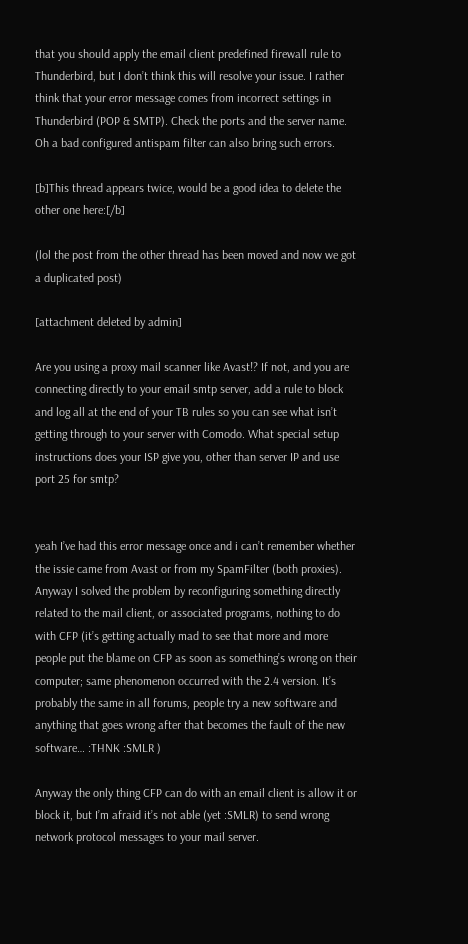that you should apply the email client predefined firewall rule to Thunderbird, but I don’t think this will resolve your issue. I rather think that your error message comes from incorrect settings in Thunderbird (POP & SMTP). Check the ports and the server name. Oh a bad configured antispam filter can also bring such errors.

[b]This thread appears twice, would be a good idea to delete the other one here:[/b]

(lol the post from the other thread has been moved and now we got a duplicated post)

[attachment deleted by admin]

Are you using a proxy mail scanner like Avast!? If not, and you are connecting directly to your email smtp server, add a rule to block and log all at the end of your TB rules so you can see what isn’t getting through to your server with Comodo. What special setup instructions does your ISP give you, other than server IP and use port 25 for smtp?


yeah I’ve had this error message once and i can’t remember whether the issie came from Avast or from my SpamFilter (both proxies). Anyway I solved the problem by reconfiguring something directly related to the mail client, or associated programs, nothing to do with CFP (it’s getting actually mad to see that more and more people put the blame on CFP as soon as something’s wrong on their computer; same phenomenon occurred with the 2.4 version. It’s probably the same in all forums, people try a new software and anything that goes wrong after that becomes the fault of the new software… :THNK :SMLR )

Anyway the only thing CFP can do with an email client is allow it or block it, but I’m afraid it’s not able (yet :SMLR) to send wrong network protocol messages to your mail server.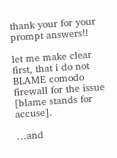thank your for your prompt answers!!

let me make clear first, that i do not BLAME comodo firewall for the issue
[blame stands for accuse].

…and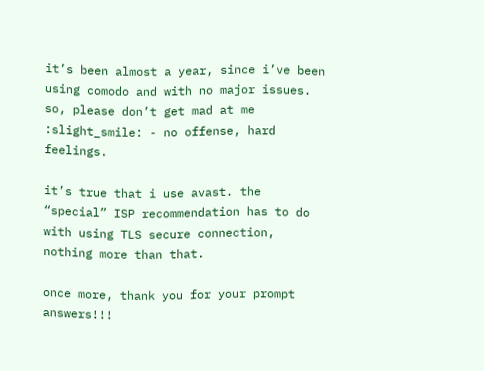it’s been almost a year, since i’ve been using comodo and with no major issues.
so, please don’t get mad at me :slight_smile: - no offense, hard feelings.

it’s true that i use avast. the “special” ISP recommendation has to do with using TLS secure connection, nothing more than that.

once more, thank you for your prompt answers!!!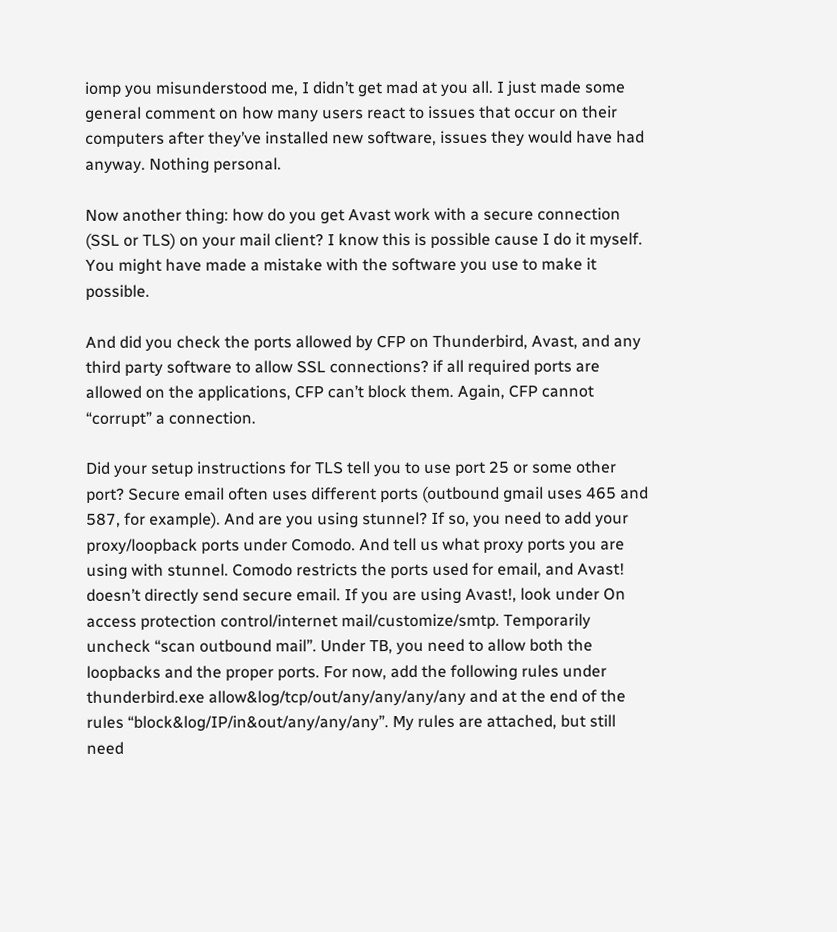iomp you misunderstood me, I didn’t get mad at you all. I just made some general comment on how many users react to issues that occur on their computers after they’ve installed new software, issues they would have had anyway. Nothing personal.

Now another thing: how do you get Avast work with a secure connection (SSL or TLS) on your mail client? I know this is possible cause I do it myself. You might have made a mistake with the software you use to make it possible.

And did you check the ports allowed by CFP on Thunderbird, Avast, and any third party software to allow SSL connections? if all required ports are allowed on the applications, CFP can’t block them. Again, CFP cannot “corrupt” a connection.

Did your setup instructions for TLS tell you to use port 25 or some other port? Secure email often uses different ports (outbound gmail uses 465 and 587, for example). And are you using stunnel? If so, you need to add your proxy/loopback ports under Comodo. And tell us what proxy ports you are using with stunnel. Comodo restricts the ports used for email, and Avast! doesn’t directly send secure email. If you are using Avast!, look under On access protection control/internet mail/customize/smtp. Temporarily uncheck “scan outbound mail”. Under TB, you need to allow both the loopbacks and the proper ports. For now, add the following rules under thunderbird.exe allow&log/tcp/out/any/any/any/any and at the end of the rules “block&log/IP/in&out/any/any/any”. My rules are attached, but still need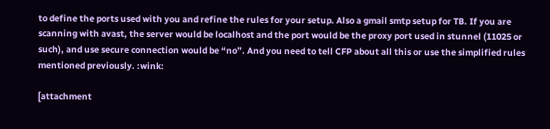to define the ports used with you and refine the rules for your setup. Also a gmail smtp setup for TB. If you are scanning with avast, the server would be localhost and the port would be the proxy port used in stunnel (11025 or such), and use secure connection would be “no”. And you need to tell CFP about all this or use the simplified rules mentioned previously. :wink:

[attachment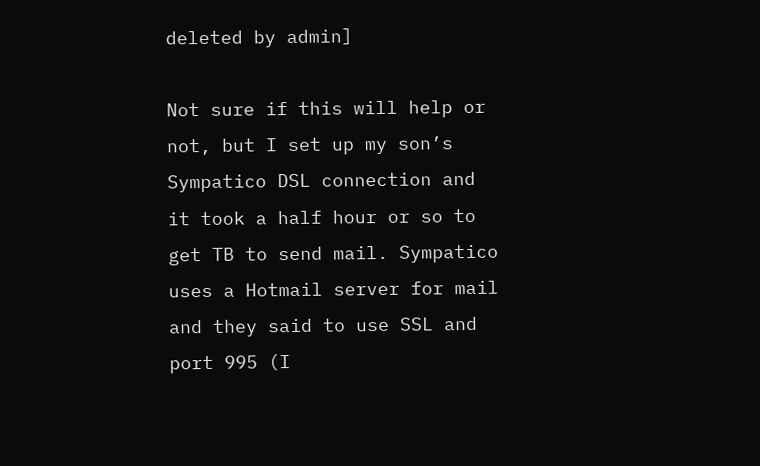deleted by admin]

Not sure if this will help or not, but I set up my son’s Sympatico DSL connection and it took a half hour or so to get TB to send mail. Sympatico uses a Hotmail server for mail and they said to use SSL and port 995 (I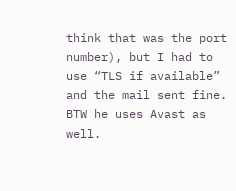think that was the port number), but I had to use “TLS if available” and the mail sent fine. BTW he uses Avast as well.